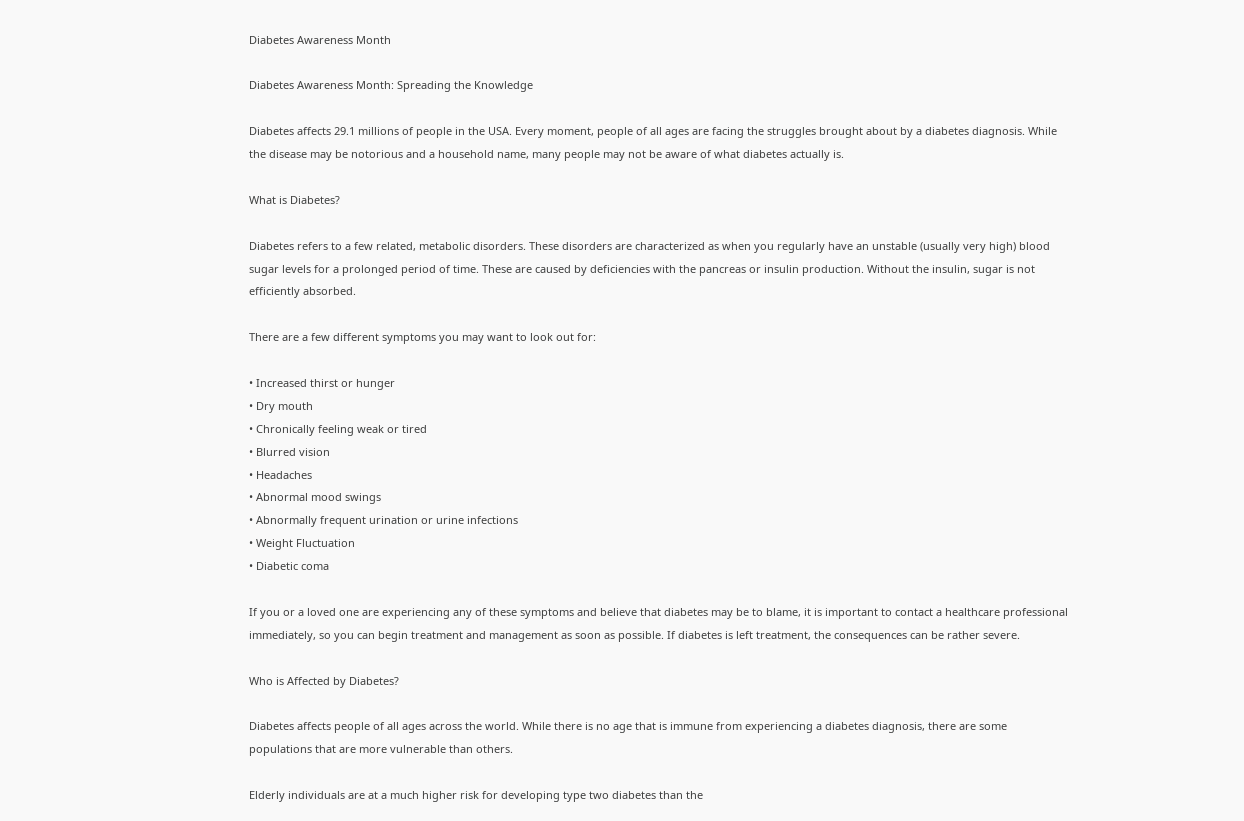Diabetes Awareness Month

Diabetes Awareness Month: Spreading the Knowledge

Diabetes affects 29.1 millions of people in the USA. Every moment, people of all ages are facing the struggles brought about by a diabetes diagnosis. While the disease may be notorious and a household name, many people may not be aware of what diabetes actually is.

What is Diabetes?

Diabetes refers to a few related, metabolic disorders. These disorders are characterized as when you regularly have an unstable (usually very high) blood sugar levels for a prolonged period of time. These are caused by deficiencies with the pancreas or insulin production. Without the insulin, sugar is not efficiently absorbed.

There are a few different symptoms you may want to look out for:

• Increased thirst or hunger
• Dry mouth
• Chronically feeling weak or tired
• Blurred vision
• Headaches
• Abnormal mood swings
• Abnormally frequent urination or urine infections
• Weight Fluctuation
• Diabetic coma

If you or a loved one are experiencing any of these symptoms and believe that diabetes may be to blame, it is important to contact a healthcare professional immediately, so you can begin treatment and management as soon as possible. If diabetes is left treatment, the consequences can be rather severe.

Who is Affected by Diabetes?

Diabetes affects people of all ages across the world. While there is no age that is immune from experiencing a diabetes diagnosis, there are some populations that are more vulnerable than others.

Elderly individuals are at a much higher risk for developing type two diabetes than the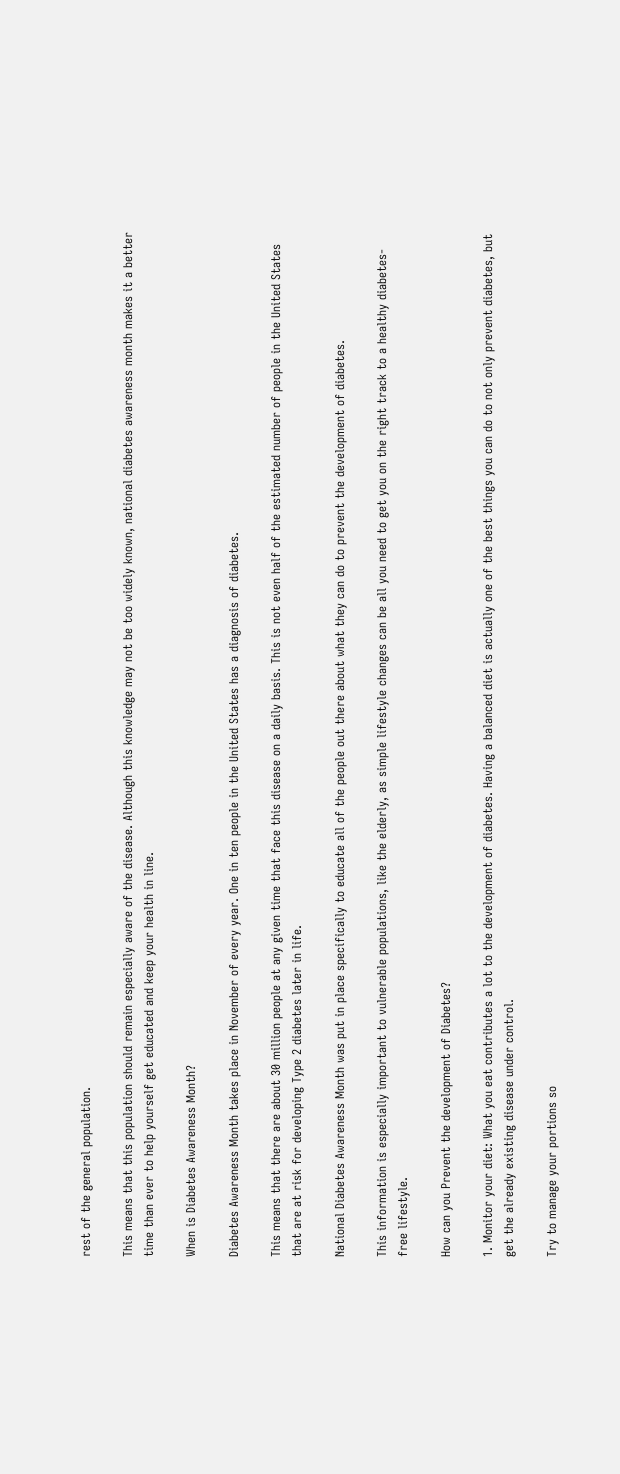rest of the general population.

This means that this population should remain especially aware of the disease. Although this knowledge may not be too widely known, national diabetes awareness month makes it a better time than ever to help yourself get educated and keep your health in line.

When is Diabetes Awareness Month?

Diabetes Awareness Month takes place in November of every year. One in ten people in the United States has a diagnosis of diabetes.

This means that there are about 30 million people at any given time that face this disease on a daily basis. This is not even half of the estimated number of people in the United States that are at risk for developing Type 2 diabetes later in life.

National Diabetes Awareness Month was put in place specifically to educate all of the people out there about what they can do to prevent the development of diabetes.

This information is especially important to vulnerable populations, like the elderly, as simple lifestyle changes can be all you need to get you on the right track to a healthy diabetes-free lifestyle.

How can you Prevent the development of Diabetes?

1. Monitor your diet: What you eat contributes a lot to the development of diabetes. Having a balanced diet is actually one of the best things you can do to not only prevent diabetes, but get the already existing disease under control.

Try to manage your portions so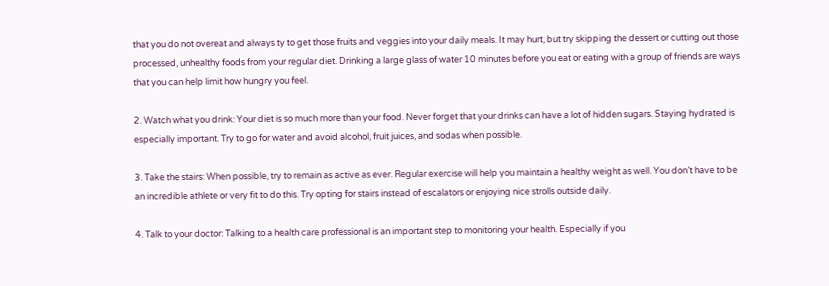that you do not overeat and always ty to get those fruits and veggies into your daily meals. It may hurt, but try skipping the dessert or cutting out those processed, unhealthy foods from your regular diet. Drinking a large glass of water 10 minutes before you eat or eating with a group of friends are ways that you can help limit how hungry you feel.

2. Watch what you drink: Your diet is so much more than your food. Never forget that your drinks can have a lot of hidden sugars. Staying hydrated is especially important. Try to go for water and avoid alcohol, fruit juices, and sodas when possible.

3. Take the stairs: When possible, try to remain as active as ever. Regular exercise will help you maintain a healthy weight as well. You don’t have to be an incredible athlete or very fit to do this. Try opting for stairs instead of escalators or enjoying nice strolls outside daily.

4. Talk to your doctor: Talking to a health care professional is an important step to monitoring your health. Especially if you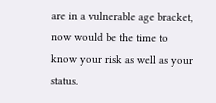are in a vulnerable age bracket, now would be the time to know your risk as well as your status.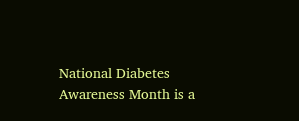National Diabetes Awareness Month is a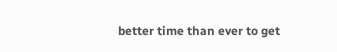better time than ever to get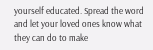yourself educated. Spread the word and let your loved ones know what they can do to make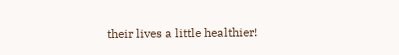their lives a little healthier!